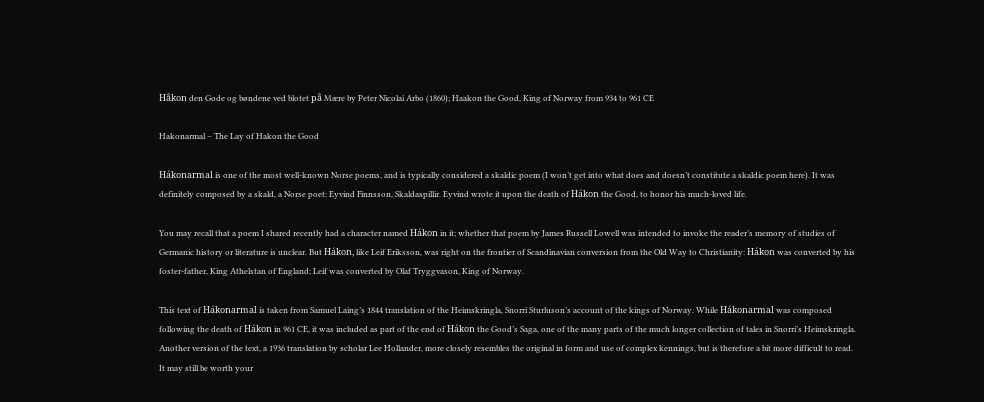Håkon den Gode og bøndene ved blotet på Mære by Peter Nicolai Arbo (1860); Haakon the Good, King of Norway from 934 to 961 CE

Hakonarmal – The Lay of Hakon the Good

Hákonarmal is one of the most well-known Norse poems, and is typically considered a skaldic poem (I won’t get into what does and doesn’t constitute a skaldic poem here). It was definitely composed by a skald, a Norse poet: Eyvind Finnsson, Skaldaspillir. Eyvind wrote it upon the death of Hákon the Good, to honor his much-loved life.

You may recall that a poem I shared recently had a character named Hákon in it; whether that poem by James Russell Lowell was intended to invoke the reader’s memory of studies of Germanic history or literature is unclear. But Hákon, like Leif Eriksson, was right on the frontier of Scandinavian conversion from the Old Way to Christianity: Hákon was converted by his foster-father, King Athelstan of England; Leif was converted by Olaf Tryggvason, King of Norway.

This text of Hákonarmal is taken from Samuel Laing’s 1844 translation of the Heimskringla, Snorri Sturluson’s account of the kings of Norway. While Hákonarmal was composed following the death of Hákon in 961 CE, it was included as part of the end of Hákon the Good’s Saga, one of the many parts of the much longer collection of tales in Snorri’s Heimskringla. Another version of the text, a 1936 translation by scholar Lee Hollander, more closely resembles the original in form and use of complex kennings, but is therefore a bit more difficult to read. It may still be worth your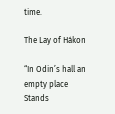time.

The Lay of Hákon

“In Odin’s hall an empty place
Stands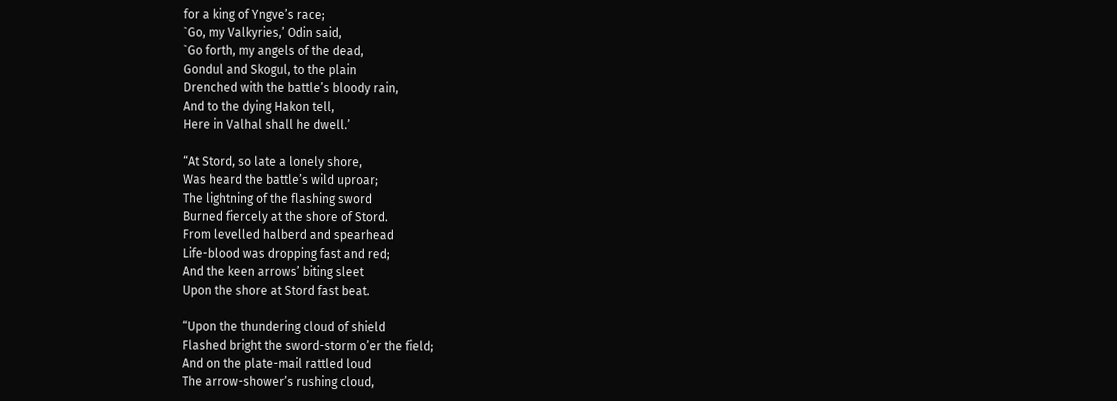for a king of Yngve’s race;
`Go, my Valkyries,’ Odin said,
`Go forth, my angels of the dead,
Gondul and Skogul, to the plain
Drenched with the battle’s bloody rain,
And to the dying Hakon tell,
Here in Valhal shall he dwell.’

“At Stord, so late a lonely shore,
Was heard the battle’s wild uproar;
The lightning of the flashing sword
Burned fiercely at the shore of Stord.
From levelled halberd and spearhead
Life-blood was dropping fast and red;
And the keen arrows’ biting sleet
Upon the shore at Stord fast beat.

“Upon the thundering cloud of shield
Flashed bright the sword-storm o’er the field;
And on the plate-mail rattled loud
The arrow-shower’s rushing cloud,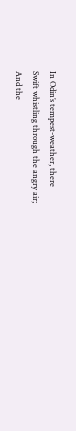In Odin’s tempest-weather, there
Swift whistling through the angry air;
And the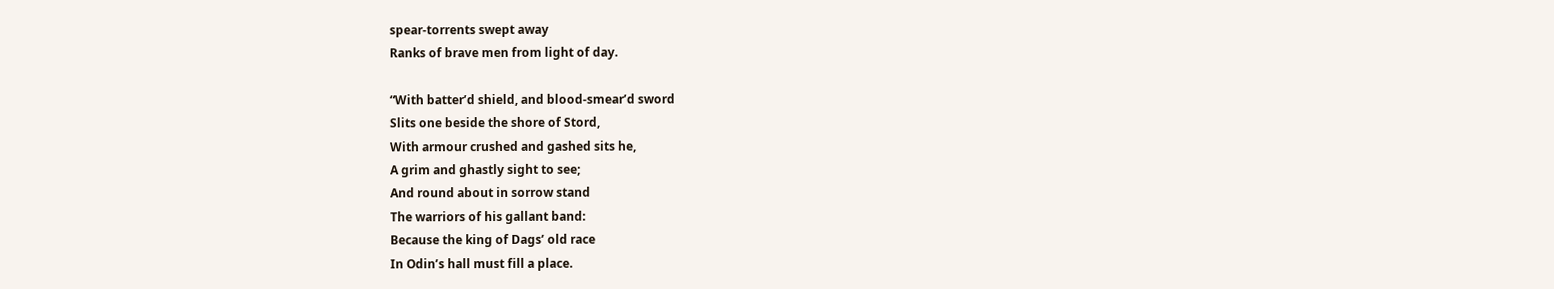spear-torrents swept away
Ranks of brave men from light of day.

“With batter’d shield, and blood-smear’d sword
Slits one beside the shore of Stord,
With armour crushed and gashed sits he,
A grim and ghastly sight to see;
And round about in sorrow stand
The warriors of his gallant band:
Because the king of Dags’ old race
In Odin’s hall must fill a place.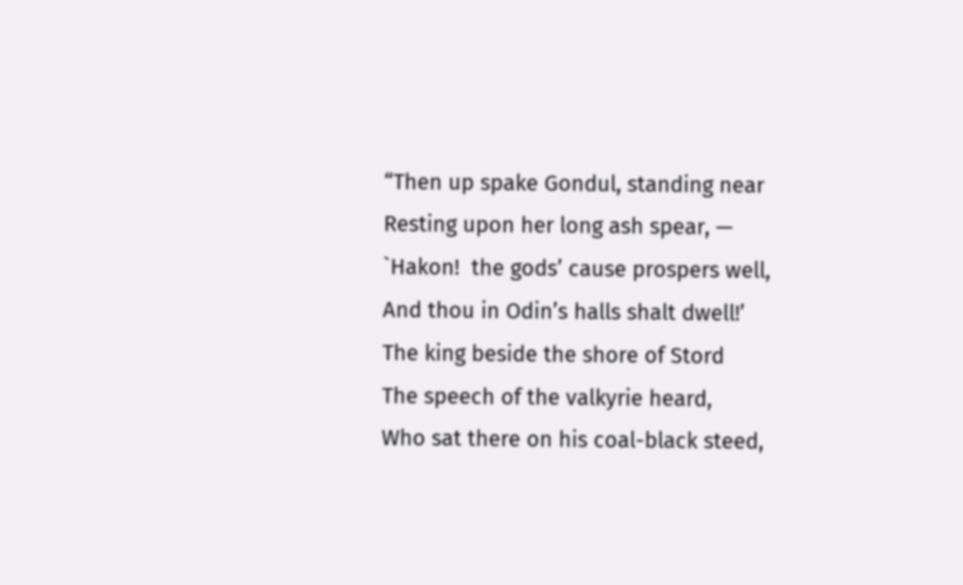“Then up spake Gondul, standing near
Resting upon her long ash spear, —
`Hakon!  the gods’ cause prospers well,
And thou in Odin’s halls shalt dwell!’
The king beside the shore of Stord
The speech of the valkyrie heard,
Who sat there on his coal-black steed,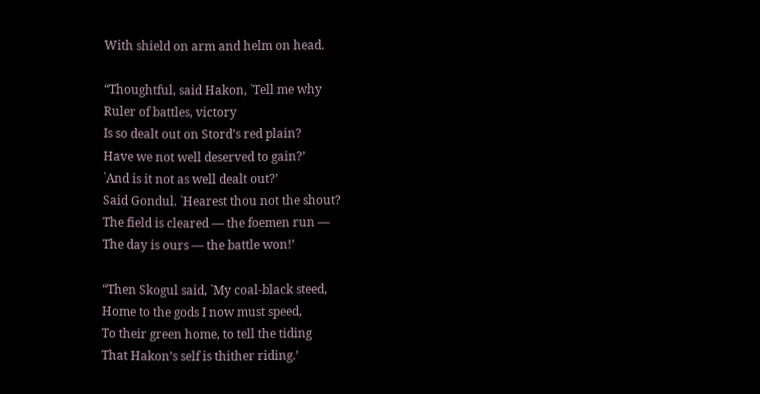With shield on arm and helm on head.

“Thoughtful, said Hakon, `Tell me why
Ruler of battles, victory
Is so dealt out on Stord’s red plain?
Have we not well deserved to gain?’
`And is it not as well dealt out?’
Said Gondul. `Hearest thou not the shout?
The field is cleared — the foemen run —
The day is ours — the battle won!’

“Then Skogul said, `My coal-black steed,
Home to the gods I now must speed,
To their green home, to tell the tiding
That Hakon’s self is thither riding.’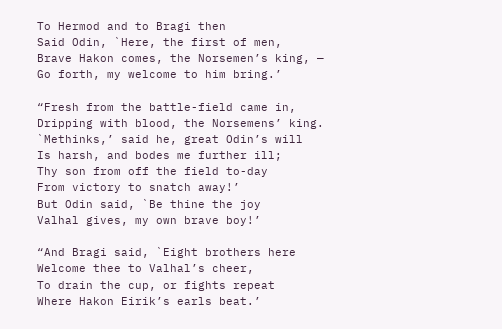To Hermod and to Bragi then
Said Odin, `Here, the first of men,
Brave Hakon comes, the Norsemen’s king, —
Go forth, my welcome to him bring.’

“Fresh from the battle-field came in,
Dripping with blood, the Norsemens’ king.
`Methinks,’ said he, great Odin’s will
Is harsh, and bodes me further ill;
Thy son from off the field to-day
From victory to snatch away!’
But Odin said, `Be thine the joy
Valhal gives, my own brave boy!’

“And Bragi said, `Eight brothers here
Welcome thee to Valhal’s cheer,
To drain the cup, or fights repeat
Where Hakon Eirik’s earls beat.’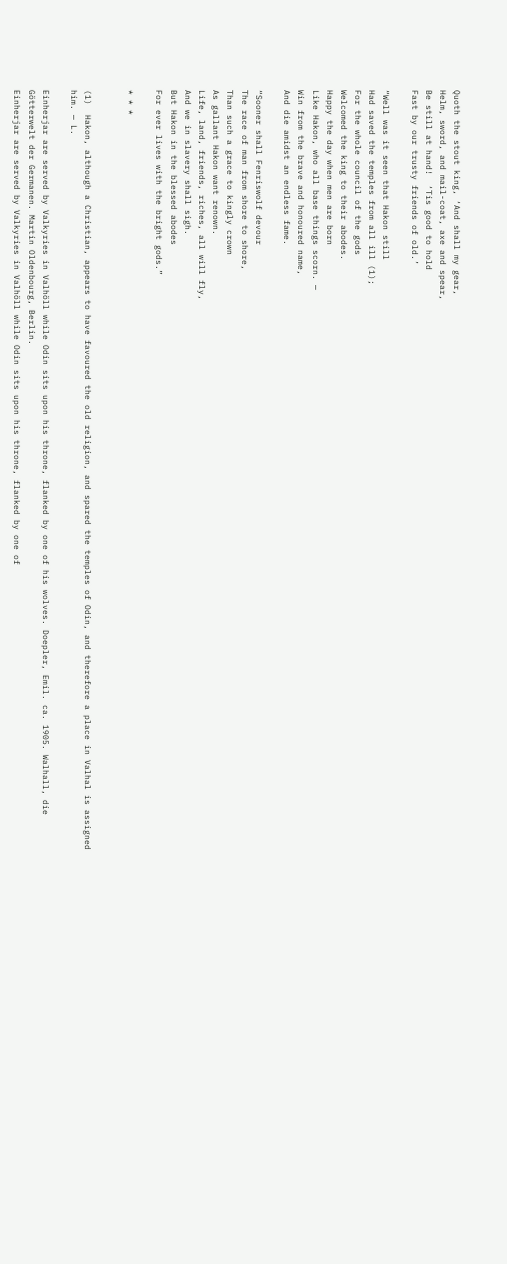Quoth the stout king, ‘And shall my gear,
Helm, sword, and mail-coat, axe and spear,
Be still at hand!  ‘Tis good to hold
Fast by our trusty friends of old.’

“Well was it seen that Hakon still
Had saved the temples from all ill (1);
For the whole council of the gods
Welcomed the king to their abodes.
Happy the day when men are born
Like Hakon, who all base things scorn. —
Win from the brave and honoured name,
And die amidst an endless fame.

“Sooner shall Fenriswolf devour
The race of man from shore to shore,
Than such a grace to kingly crown
As gallant Hakon want renown.
Life, land, friends, riches, all will fly,
And we in slavery shall sigh.
But Hakon in the blessed abodes
For ever lives with the bright gods.”

* * *


(1)  Hakon, although a Christian, appears to have favoured the old religion, and spared the temples of Odin, and therefore a place in Valhal is assigned him. — L.

Einherjar are served by Valkyries in Valhöll while Odin sits upon his throne, flanked by one of his wolves. Doepler, Emil. ca. 1905. Walhall, die Götterwelt der Germanen. Martin Oldenbourg, Berlin.
Einherjar are served by Valkyries in Valhöll while Odin sits upon his throne, flanked by one of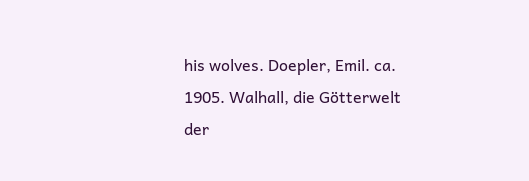his wolves. Doepler, Emil. ca. 1905. Walhall, die Götterwelt der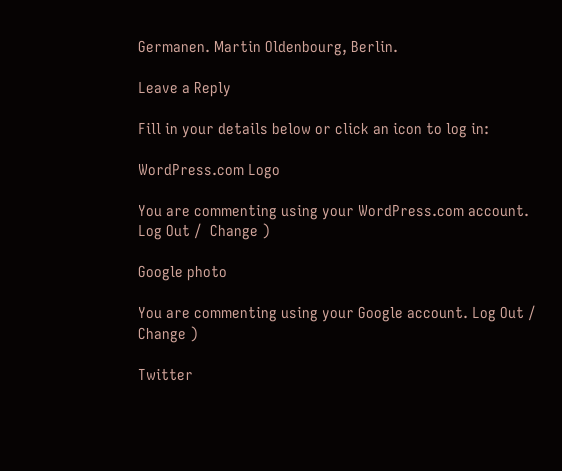Germanen. Martin Oldenbourg, Berlin.

Leave a Reply

Fill in your details below or click an icon to log in:

WordPress.com Logo

You are commenting using your WordPress.com account. Log Out /  Change )

Google photo

You are commenting using your Google account. Log Out /  Change )

Twitter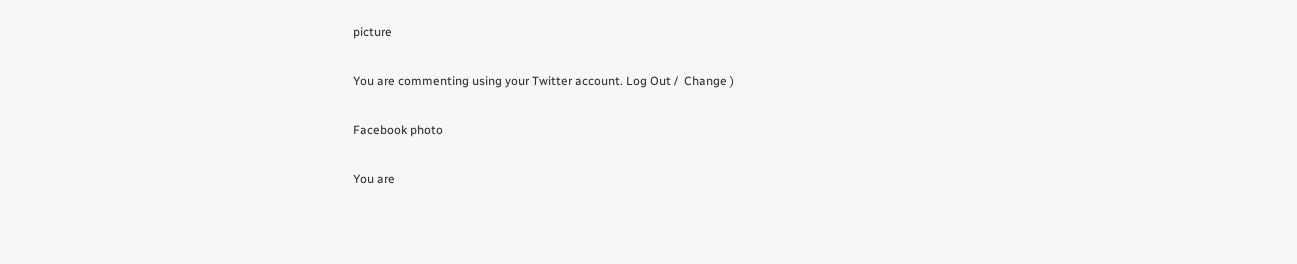picture

You are commenting using your Twitter account. Log Out /  Change )

Facebook photo

You are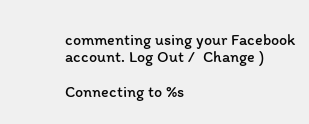commenting using your Facebook account. Log Out /  Change )

Connecting to %s